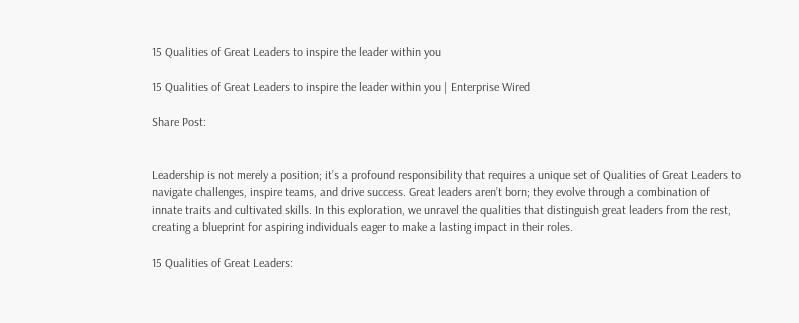15 Qualities of Great Leaders to inspire the leader within you

15 Qualities of Great Leaders to inspire the leader within you | Enterprise Wired

Share Post:


Leadership is not merely a position; it’s a profound responsibility that requires a unique set of Qualities of Great Leaders to navigate challenges, inspire teams, and drive success. Great leaders aren’t born; they evolve through a combination of innate traits and cultivated skills. In this exploration, we unravel the qualities that distinguish great leaders from the rest, creating a blueprint for aspiring individuals eager to make a lasting impact in their roles.

15 Qualities of Great Leaders: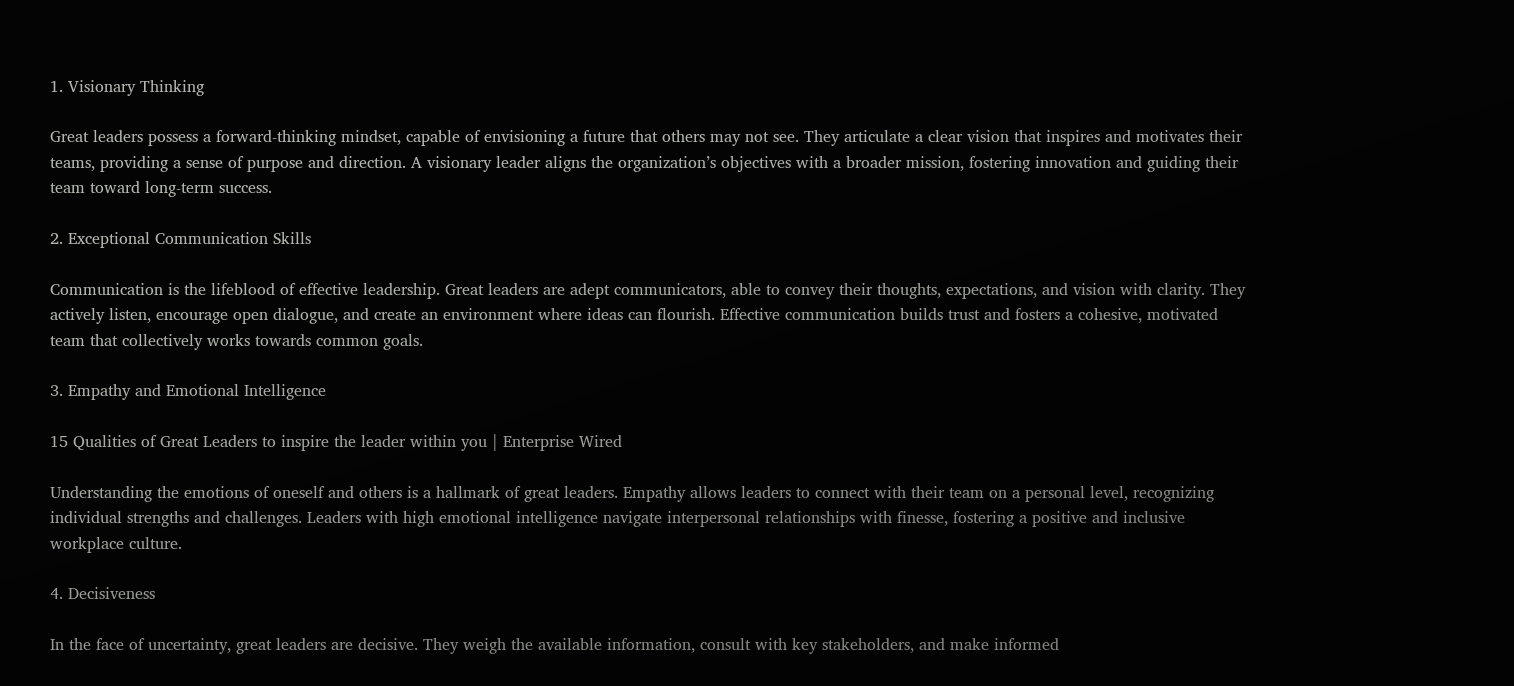1. Visionary Thinking

Great leaders possess a forward-thinking mindset, capable of envisioning a future that others may not see. They articulate a clear vision that inspires and motivates their teams, providing a sense of purpose and direction. A visionary leader aligns the organization’s objectives with a broader mission, fostering innovation and guiding their team toward long-term success.

2. Exceptional Communication Skills

Communication is the lifeblood of effective leadership. Great leaders are adept communicators, able to convey their thoughts, expectations, and vision with clarity. They actively listen, encourage open dialogue, and create an environment where ideas can flourish. Effective communication builds trust and fosters a cohesive, motivated team that collectively works towards common goals.

3. Empathy and Emotional Intelligence

15 Qualities of Great Leaders to inspire the leader within you | Enterprise Wired

Understanding the emotions of oneself and others is a hallmark of great leaders. Empathy allows leaders to connect with their team on a personal level, recognizing individual strengths and challenges. Leaders with high emotional intelligence navigate interpersonal relationships with finesse, fostering a positive and inclusive workplace culture.

4. Decisiveness

In the face of uncertainty, great leaders are decisive. They weigh the available information, consult with key stakeholders, and make informed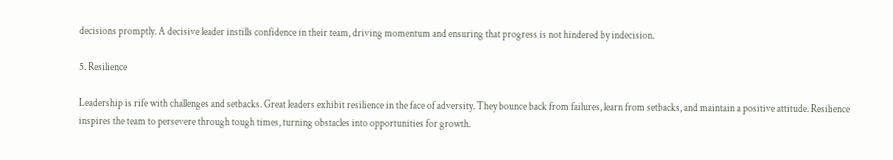decisions promptly. A decisive leader instills confidence in their team, driving momentum and ensuring that progress is not hindered by indecision.

5. Resilience

Leadership is rife with challenges and setbacks. Great leaders exhibit resilience in the face of adversity. They bounce back from failures, learn from setbacks, and maintain a positive attitude. Resilience inspires the team to persevere through tough times, turning obstacles into opportunities for growth.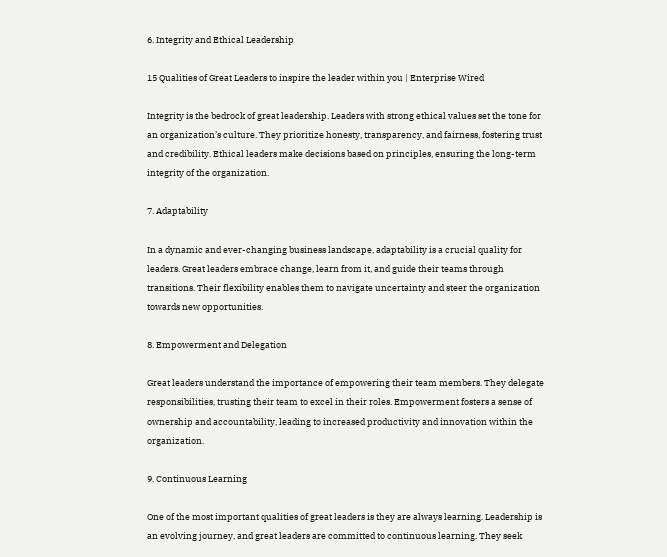6. Integrity and Ethical Leadership

15 Qualities of Great Leaders to inspire the leader within you | Enterprise Wired

Integrity is the bedrock of great leadership. Leaders with strong ethical values set the tone for an organization’s culture. They prioritize honesty, transparency, and fairness, fostering trust and credibility. Ethical leaders make decisions based on principles, ensuring the long-term integrity of the organization.

7. Adaptability

In a dynamic and ever-changing business landscape, adaptability is a crucial quality for leaders. Great leaders embrace change, learn from it, and guide their teams through transitions. Their flexibility enables them to navigate uncertainty and steer the organization towards new opportunities.

8. Empowerment and Delegation

Great leaders understand the importance of empowering their team members. They delegate responsibilities, trusting their team to excel in their roles. Empowerment fosters a sense of ownership and accountability, leading to increased productivity and innovation within the organization.

9. Continuous Learning

One of the most important qualities of great leaders is they are always learning. Leadership is an evolving journey, and great leaders are committed to continuous learning. They seek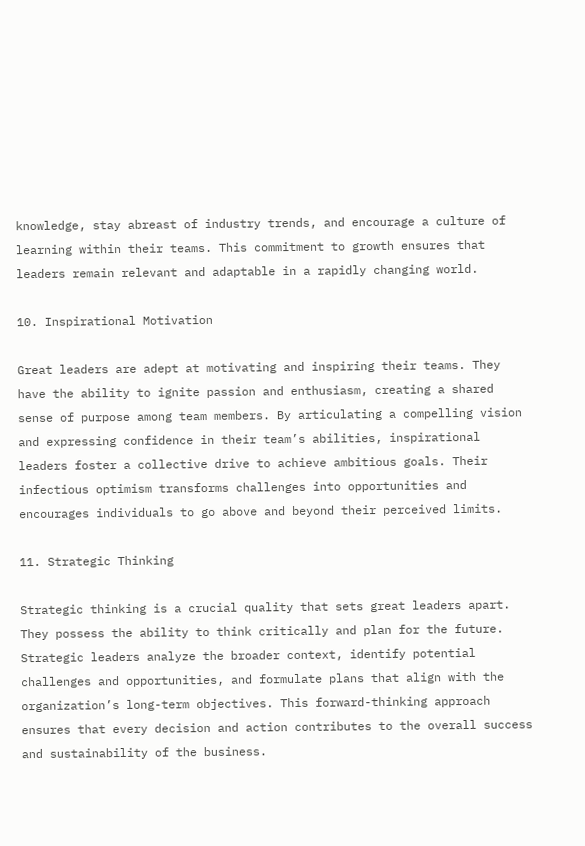knowledge, stay abreast of industry trends, and encourage a culture of learning within their teams. This commitment to growth ensures that leaders remain relevant and adaptable in a rapidly changing world.

10. Inspirational Motivation

Great leaders are adept at motivating and inspiring their teams. They have the ability to ignite passion and enthusiasm, creating a shared sense of purpose among team members. By articulating a compelling vision and expressing confidence in their team’s abilities, inspirational leaders foster a collective drive to achieve ambitious goals. Their infectious optimism transforms challenges into opportunities and encourages individuals to go above and beyond their perceived limits.

11. Strategic Thinking

Strategic thinking is a crucial quality that sets great leaders apart. They possess the ability to think critically and plan for the future. Strategic leaders analyze the broader context, identify potential challenges and opportunities, and formulate plans that align with the organization’s long-term objectives. This forward-thinking approach ensures that every decision and action contributes to the overall success and sustainability of the business.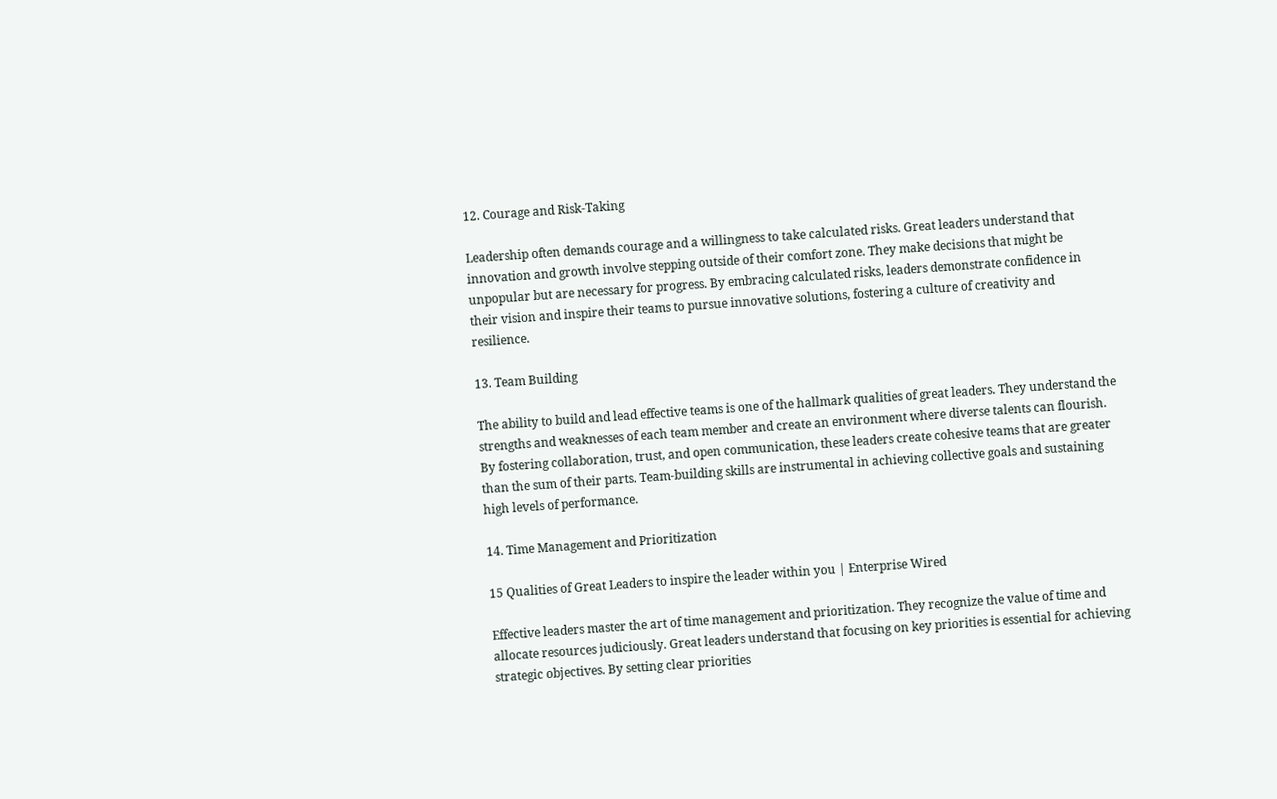12. Courage and Risk-Taking

Leadership often demands courage and a willingness to take calculated risks. Great leaders understand that innovation and growth involve stepping outside of their comfort zone. They make decisions that might be unpopular but are necessary for progress. By embracing calculated risks, leaders demonstrate confidence in their vision and inspire their teams to pursue innovative solutions, fostering a culture of creativity and resilience.

13. Team Building

The ability to build and lead effective teams is one of the hallmark qualities of great leaders. They understand the strengths and weaknesses of each team member and create an environment where diverse talents can flourish. By fostering collaboration, trust, and open communication, these leaders create cohesive teams that are greater than the sum of their parts. Team-building skills are instrumental in achieving collective goals and sustaining high levels of performance.

14. Time Management and Prioritization

15 Qualities of Great Leaders to inspire the leader within you | Enterprise Wired

Effective leaders master the art of time management and prioritization. They recognize the value of time and allocate resources judiciously. Great leaders understand that focusing on key priorities is essential for achieving strategic objectives. By setting clear priorities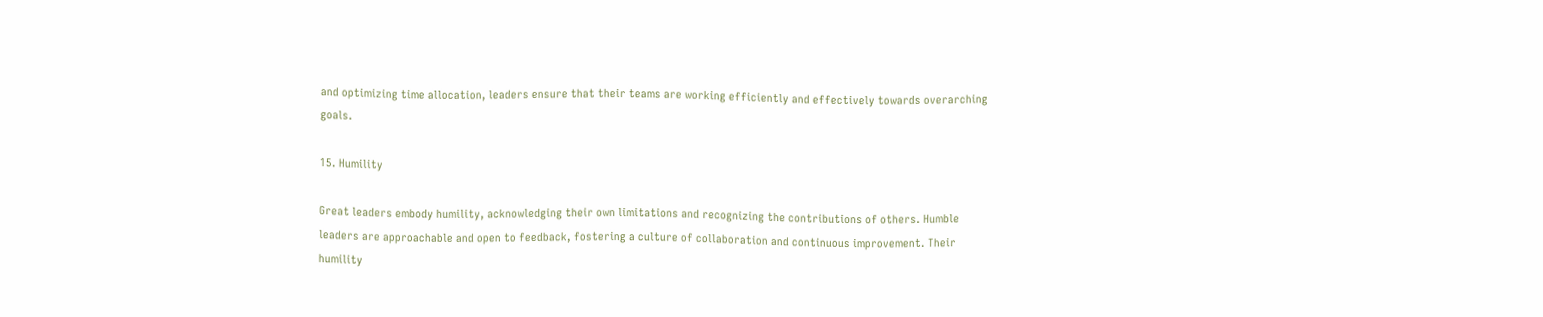and optimizing time allocation, leaders ensure that their teams are working efficiently and effectively towards overarching goals.

15. Humility

Great leaders embody humility, acknowledging their own limitations and recognizing the contributions of others. Humble leaders are approachable and open to feedback, fostering a culture of collaboration and continuous improvement. Their humility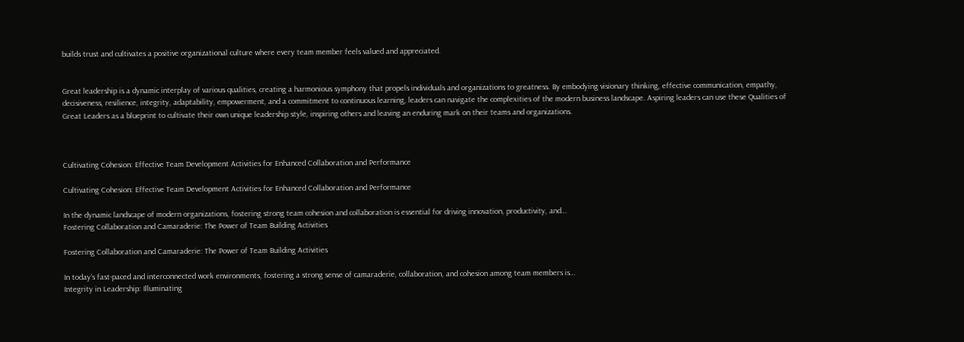builds trust and cultivates a positive organizational culture where every team member feels valued and appreciated.


Great leadership is a dynamic interplay of various qualities, creating a harmonious symphony that propels individuals and organizations to greatness. By embodying visionary thinking, effective communication, empathy, decisiveness, resilience, integrity, adaptability, empowerment, and a commitment to continuous learning, leaders can navigate the complexities of the modern business landscape. Aspiring leaders can use these Qualities of Great Leaders as a blueprint to cultivate their own unique leadership style, inspiring others and leaving an enduring mark on their teams and organizations.



Cultivating Cohesion: Effective Team Development Activities for Enhanced Collaboration and Performance

Cultivating Cohesion: Effective Team Development Activities for Enhanced Collaboration and Performance

In the dynamic landscape of modern organizations, fostering strong team cohesion and collaboration is essential for driving innovation, productivity, and…
Fostering Collaboration and Camaraderie: The Power of Team Building Activities

Fostering Collaboration and Camaraderie: The Power of Team Building Activities

In today’s fast-paced and interconnected work environments, fostering a strong sense of camaraderie, collaboration, and cohesion among team members is…
Integrity in Leadership: Illuminating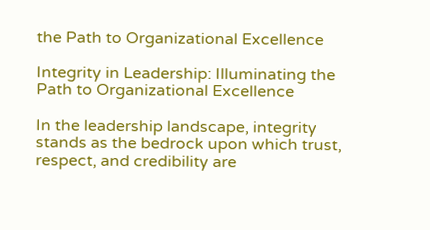the Path to Organizational Excellence

Integrity in Leadership: Illuminating the Path to Organizational Excellence

In the leadership landscape, integrity stands as the bedrock upon which trust, respect, and credibility are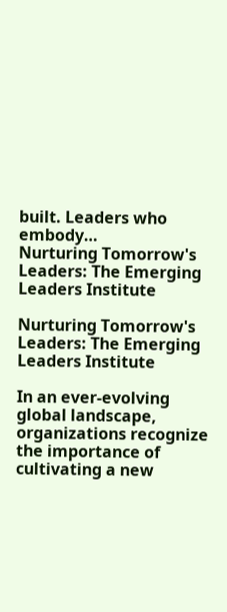built. Leaders who embody…
Nurturing Tomorrow's Leaders: The Emerging Leaders Institute

Nurturing Tomorrow's Leaders: The Emerging Leaders Institute

In an ever-evolving global landscape, organizations recognize the importance of cultivating a new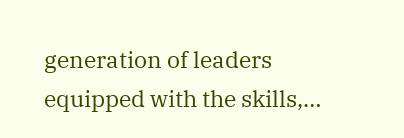generation of leaders equipped with the skills,…